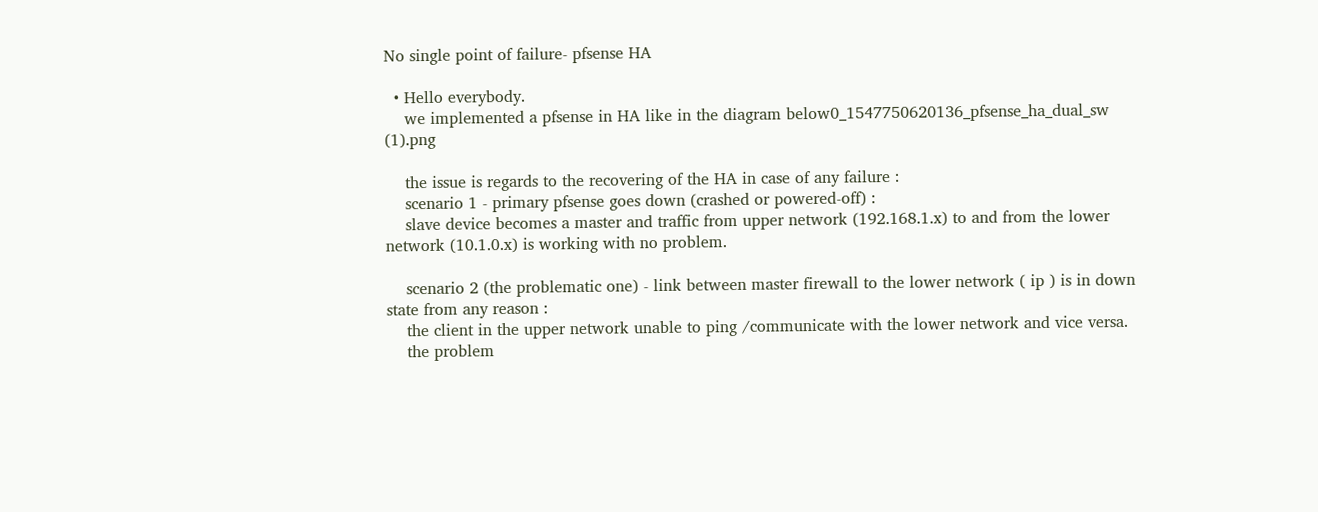No single point of failure- pfsense HA

  • Hello everybody.
    we implemented a pfsense in HA like in the diagram below0_1547750620136_pfsense_ha_dual_sw (1).png

    the issue is regards to the recovering of the HA in case of any failure :
    scenario 1 - primary pfsense goes down (crashed or powered-off) :
    slave device becomes a master and traffic from upper network (192.168.1.x) to and from the lower network (10.1.0.x) is working with no problem.

    scenario 2 (the problematic one) - link between master firewall to the lower network ( ip ) is in down state from any reason :
    the client in the upper network unable to ping /communicate with the lower network and vice versa.
    the problem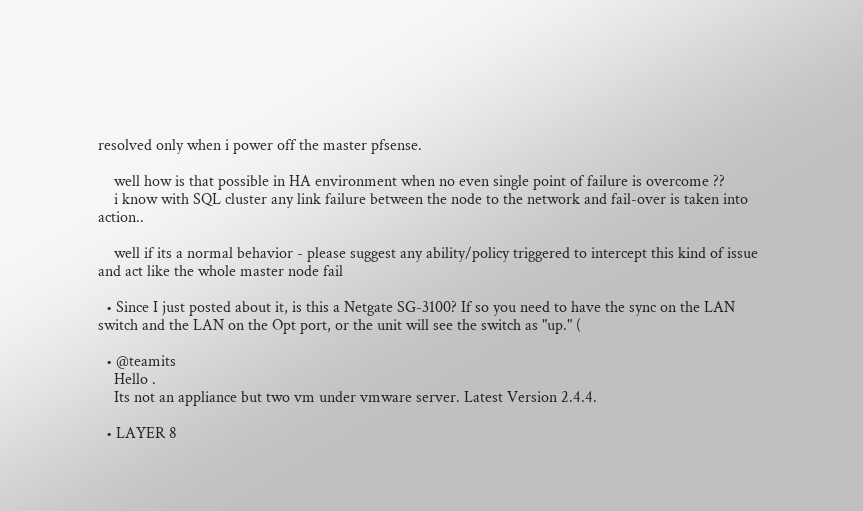resolved only when i power off the master pfsense.

    well how is that possible in HA environment when no even single point of failure is overcome ??
    i know with SQL cluster any link failure between the node to the network and fail-over is taken into action..

    well if its a normal behavior - please suggest any ability/policy triggered to intercept this kind of issue and act like the whole master node fail

  • Since I just posted about it, is this a Netgate SG-3100? If so you need to have the sync on the LAN switch and the LAN on the Opt port, or the unit will see the switch as "up." (

  • @teamits
    Hello .
    Its not an appliance but two vm under vmware server. Latest Version 2.4.4.

  • LAYER 8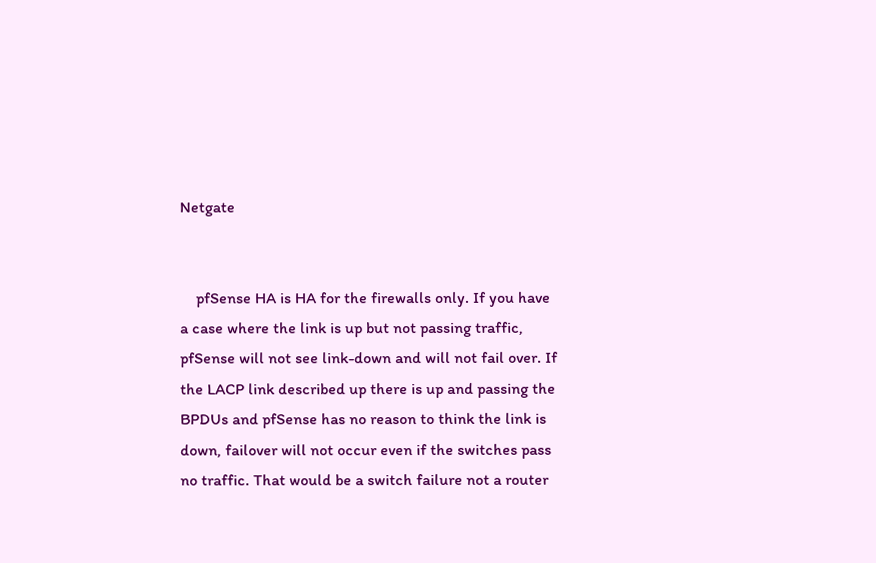Netgate


    pfSense HA is HA for the firewalls only. If you have a case where the link is up but not passing traffic, pfSense will not see link-down and will not fail over. If the LACP link described up there is up and passing the BPDUs and pfSense has no reason to think the link is down, failover will not occur even if the switches pass no traffic. That would be a switch failure not a router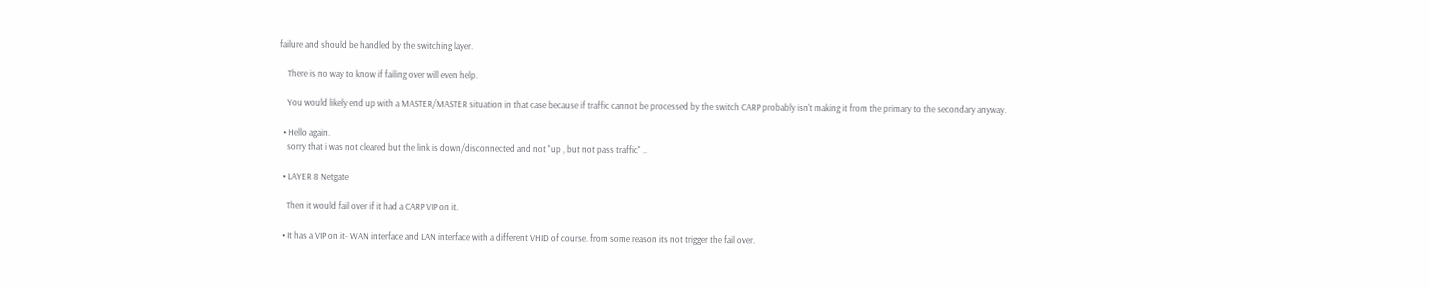failure and should be handled by the switching layer.

    There is no way to know if failing over will even help.

    You would likely end up with a MASTER/MASTER situation in that case because if traffic cannot be processed by the switch CARP probably isn't making it from the primary to the secondary anyway.

  • Hello again.
    sorry that i was not cleared but the link is down/disconnected and not "up , but not pass traffic" ..

  • LAYER 8 Netgate

    Then it would fail over if it had a CARP VIP on it.

  • It has a VIP on it- WAN interface and LAN interface with a different VHID of course. from some reason its not trigger the fail over.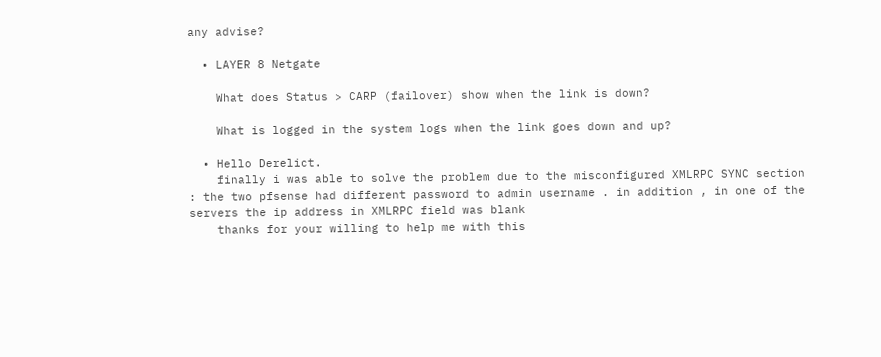any advise?

  • LAYER 8 Netgate

    What does Status > CARP (failover) show when the link is down?

    What is logged in the system logs when the link goes down and up?

  • Hello Derelict.
    finally i was able to solve the problem due to the misconfigured XMLRPC SYNC section : the two pfsense had different password to admin username . in addition , in one of the servers the ip address in XMLRPC field was blank
    thanks for your willing to help me with this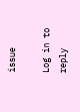issue

Log in to reply